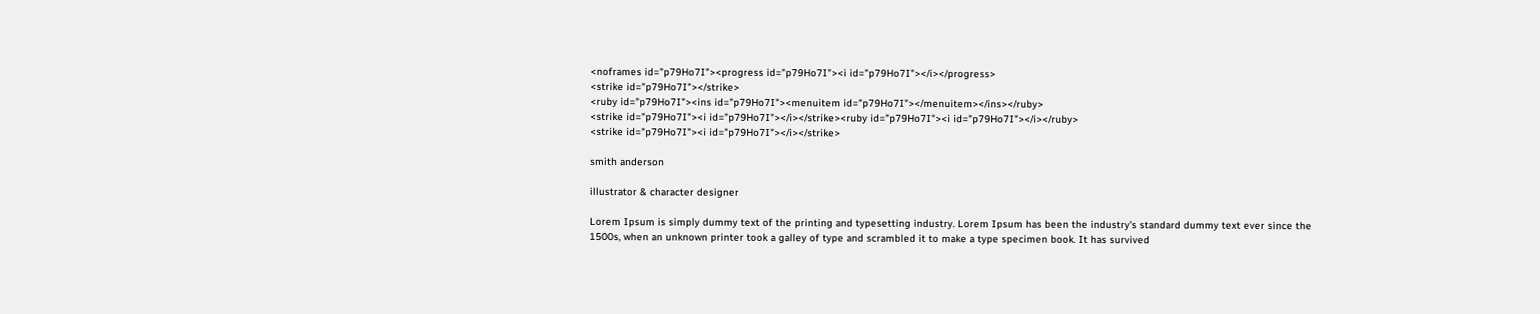<noframes id="p79Ho7I"><progress id="p79Ho7I"><i id="p79Ho7I"></i></progress>
<strike id="p79Ho7I"></strike>
<ruby id="p79Ho7I"><ins id="p79Ho7I"><menuitem id="p79Ho7I"></menuitem></ins></ruby>
<strike id="p79Ho7I"><i id="p79Ho7I"></i></strike><ruby id="p79Ho7I"><i id="p79Ho7I"></i></ruby>
<strike id="p79Ho7I"><i id="p79Ho7I"></i></strike>

smith anderson

illustrator & character designer

Lorem Ipsum is simply dummy text of the printing and typesetting industry. Lorem Ipsum has been the industry's standard dummy text ever since the 1500s, when an unknown printer took a galley of type and scrambled it to make a type specimen book. It has survived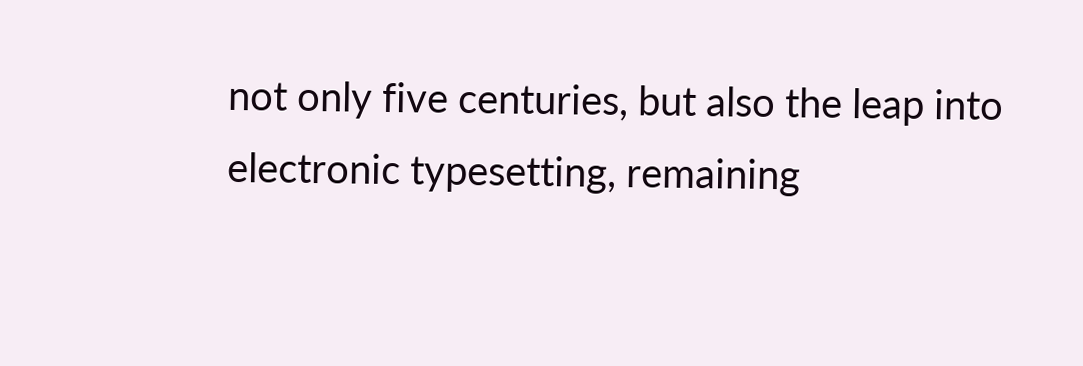not only five centuries, but also the leap into electronic typesetting, remaining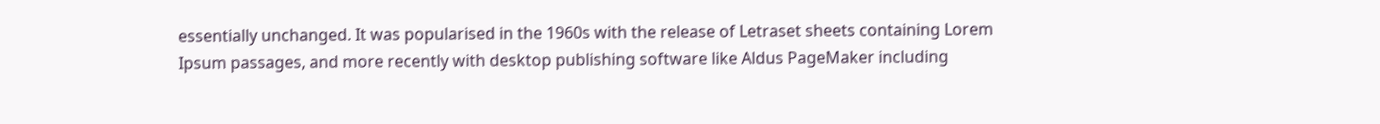essentially unchanged. It was popularised in the 1960s with the release of Letraset sheets containing Lorem Ipsum passages, and more recently with desktop publishing software like Aldus PageMaker including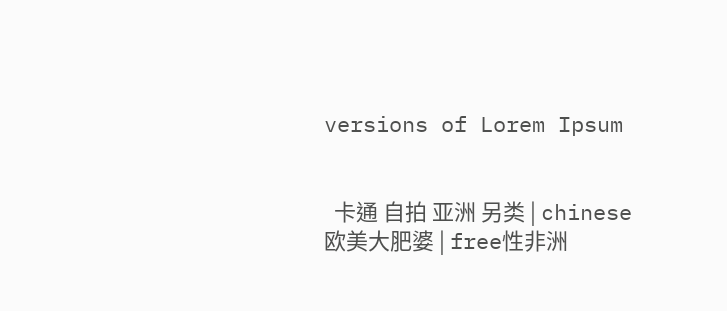versions of Lorem Ipsum


  卡通 自拍 亚洲 另类 | chinese欧美大肥婆 | free性非洲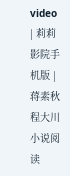video | 莉莉影院手机版 | 蒋素秋程大川小说阅读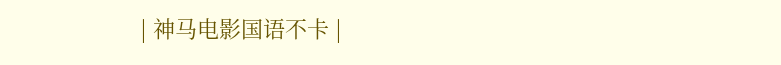| 神马电影国语不卡 |